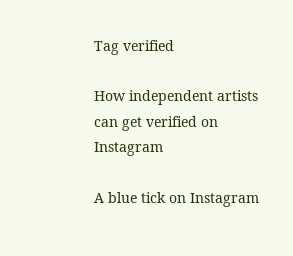Tag verified

How independent artists can get verified on Instagram

A blue tick on Instagram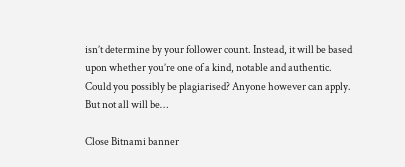isn’t determine by your follower count. Instead, it will be based upon whether you’re one of a kind, notable and authentic. Could you possibly be plagiarised? Anyone however can apply. But not all will be…

Close Bitnami banner